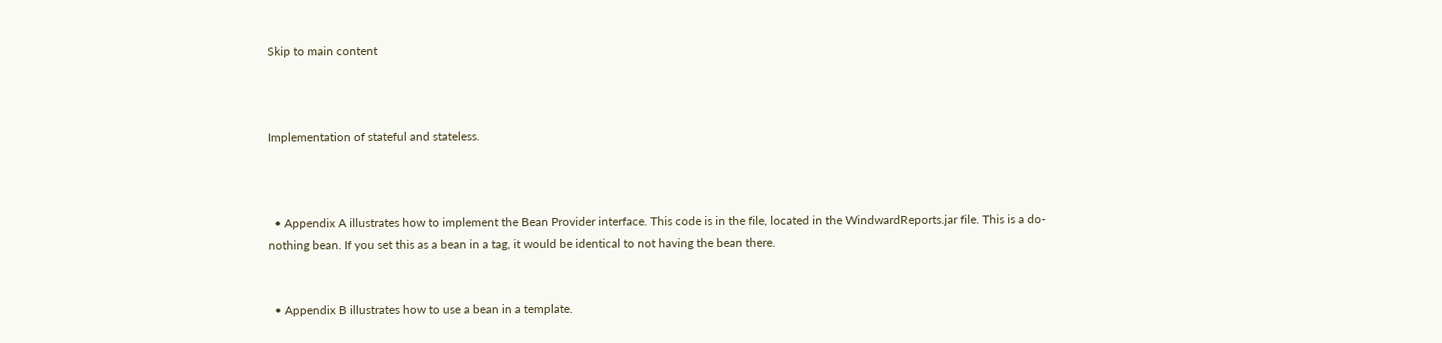Skip to main content



Implementation of stateful and stateless.



  • Appendix A illustrates how to implement the Bean Provider interface. This code is in the file, located in the WindwardReports.jar file. This is a do-nothing bean. If you set this as a bean in a tag, it would be identical to not having the bean there.


  • Appendix B illustrates how to use a bean in a template.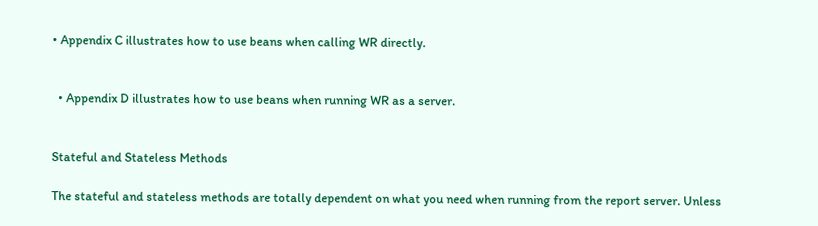• Appendix C illustrates how to use beans when calling WR directly.


  • Appendix D illustrates how to use beans when running WR as a server.


Stateful and Stateless Methods

The stateful and stateless methods are totally dependent on what you need when running from the report server. Unless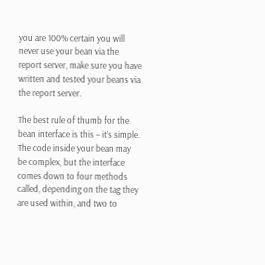you are 100% certain you will never use your bean via the report server, make sure you have written and tested your beans via the report server.

The best rule of thumb for the bean interface is this – it’s simple. The code inside your bean may be complex, but the interface comes down to four methods called, depending on the tag they are used within, and two to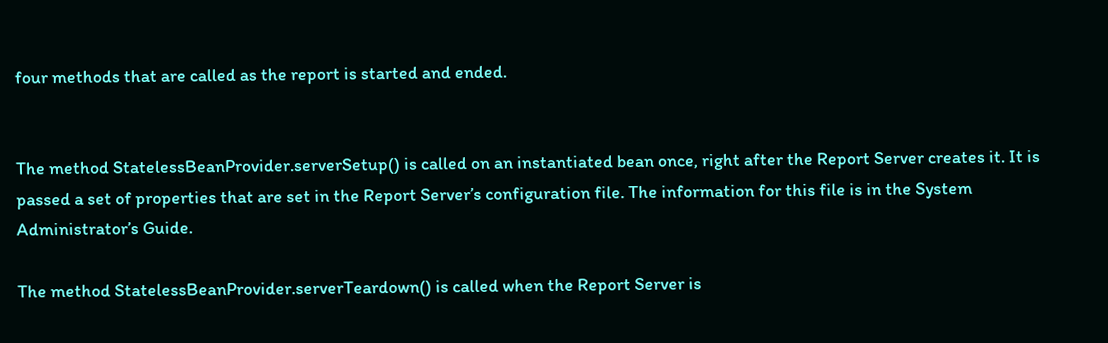four methods that are called as the report is started and ended.


The method StatelessBeanProvider.serverSetup() is called on an instantiated bean once, right after the Report Server creates it. It is passed a set of properties that are set in the Report Server’s configuration file. The information for this file is in the System Administrator’s Guide.

The method StatelessBeanProvider.serverTeardown() is called when the Report Server is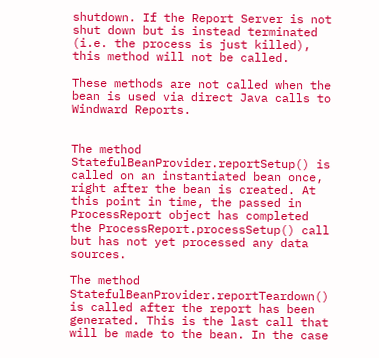shutdown. If the Report Server is not shut down but is instead terminated (i.e. the process is just killed), this method will not be called.

These methods are not called when the bean is used via direct Java calls to Windward Reports.


The method StatefulBeanProvider.reportSetup() is called on an instantiated bean once, right after the bean is created. At this point in time, the passed in ProcessReport object has completed the ProcessReport.processSetup() call but has not yet processed any data sources.

The method StatefulBeanProvider.reportTeardown() is called after the report has been generated. This is the last call that will be made to the bean. In the case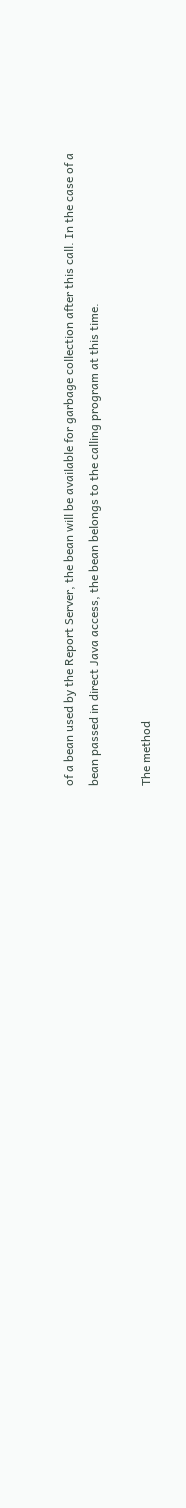of a bean used by the Report Server, the bean will be available for garbage collection after this call. In the case of a bean passed in direct Java access, the bean belongs to the calling program at this time.

The method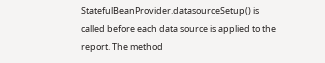StatefulBeanProvider.datasourceSetup() is called before each data source is applied to the report. The method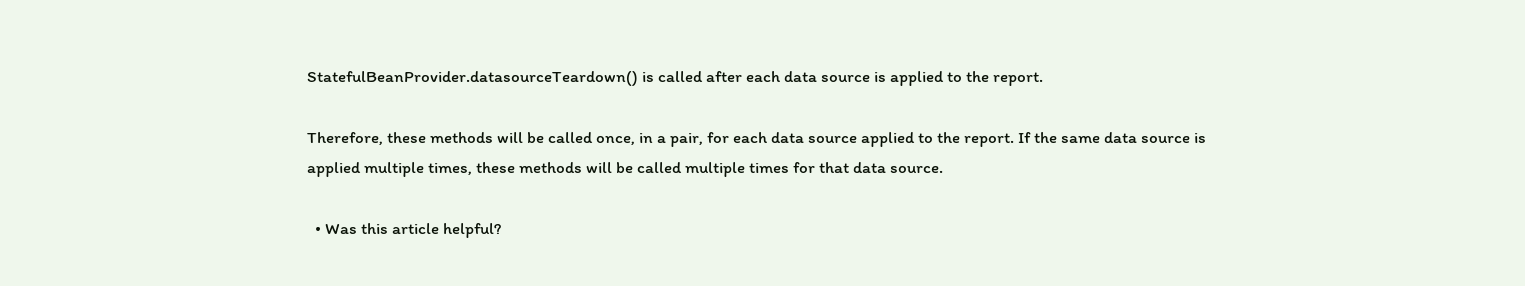StatefulBeanProvider.datasourceTeardown() is called after each data source is applied to the report.

Therefore, these methods will be called once, in a pair, for each data source applied to the report. If the same data source is applied multiple times, these methods will be called multiple times for that data source.

  • Was this article helpful?